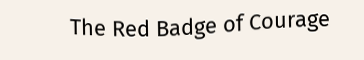The Red Badge of Courage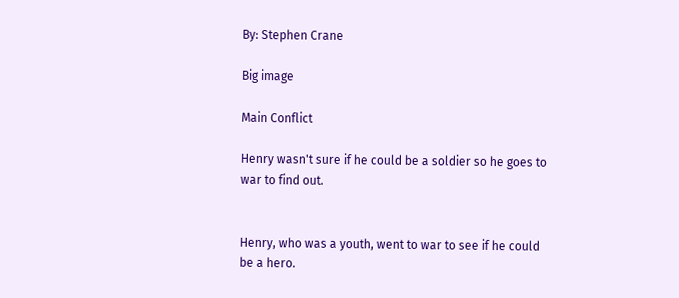By: Stephen Crane

Big image

Main Conflict

Henry wasn't sure if he could be a soldier so he goes to war to find out.


Henry, who was a youth, went to war to see if he could be a hero.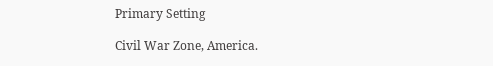Primary Setting

Civil War Zone, America.